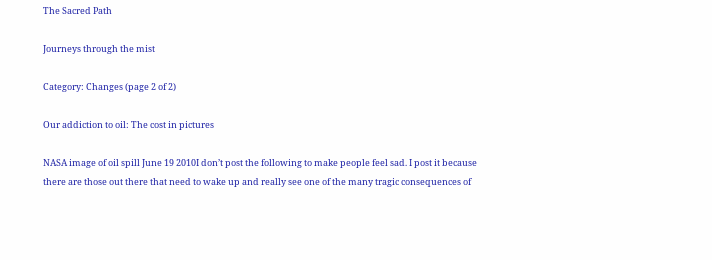The Sacred Path

Journeys through the mist

Category: Changes (page 2 of 2)

Our addiction to oil: The cost in pictures

NASA image of oil spill June 19 2010I don’t post the following to make people feel sad. I post it because there are those out there that need to wake up and really see one of the many tragic consequences of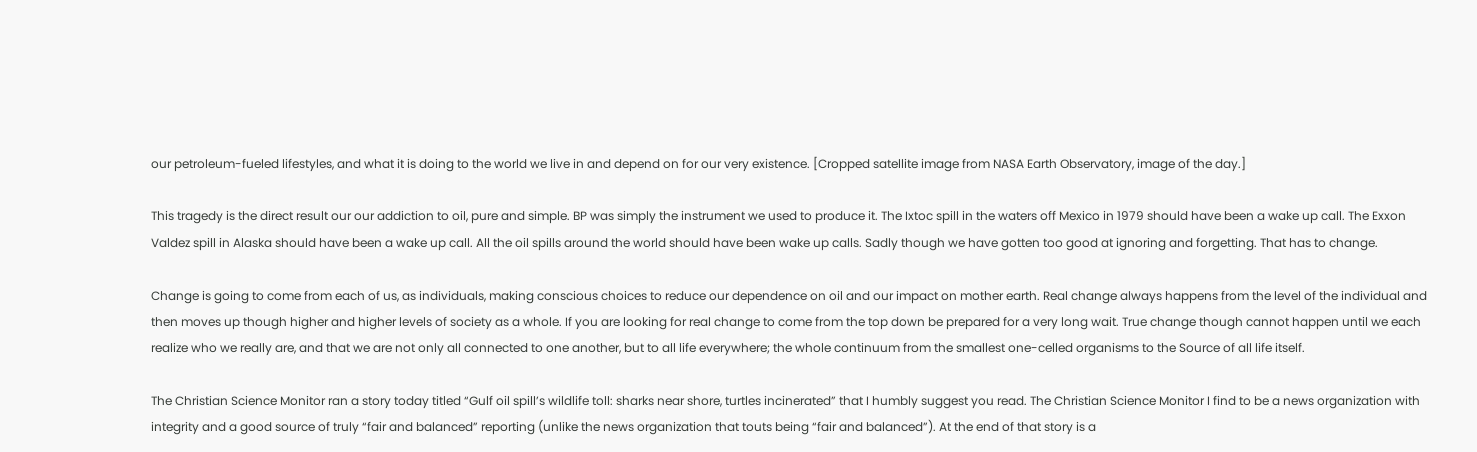our petroleum-fueled lifestyles, and what it is doing to the world we live in and depend on for our very existence. [Cropped satellite image from NASA Earth Observatory, image of the day.]

This tragedy is the direct result our our addiction to oil, pure and simple. BP was simply the instrument we used to produce it. The Ixtoc spill in the waters off Mexico in 1979 should have been a wake up call. The Exxon Valdez spill in Alaska should have been a wake up call. All the oil spills around the world should have been wake up calls. Sadly though we have gotten too good at ignoring and forgetting. That has to change.

Change is going to come from each of us, as individuals, making conscious choices to reduce our dependence on oil and our impact on mother earth. Real change always happens from the level of the individual and then moves up though higher and higher levels of society as a whole. If you are looking for real change to come from the top down be prepared for a very long wait. True change though cannot happen until we each realize who we really are, and that we are not only all connected to one another, but to all life everywhere; the whole continuum from the smallest one-celled organisms to the Source of all life itself.

The Christian Science Monitor ran a story today titled “Gulf oil spill’s wildlife toll: sharks near shore, turtles incinerated” that I humbly suggest you read. The Christian Science Monitor I find to be a news organization with integrity and a good source of truly “fair and balanced” reporting (unlike the news organization that touts being “fair and balanced”). At the end of that story is a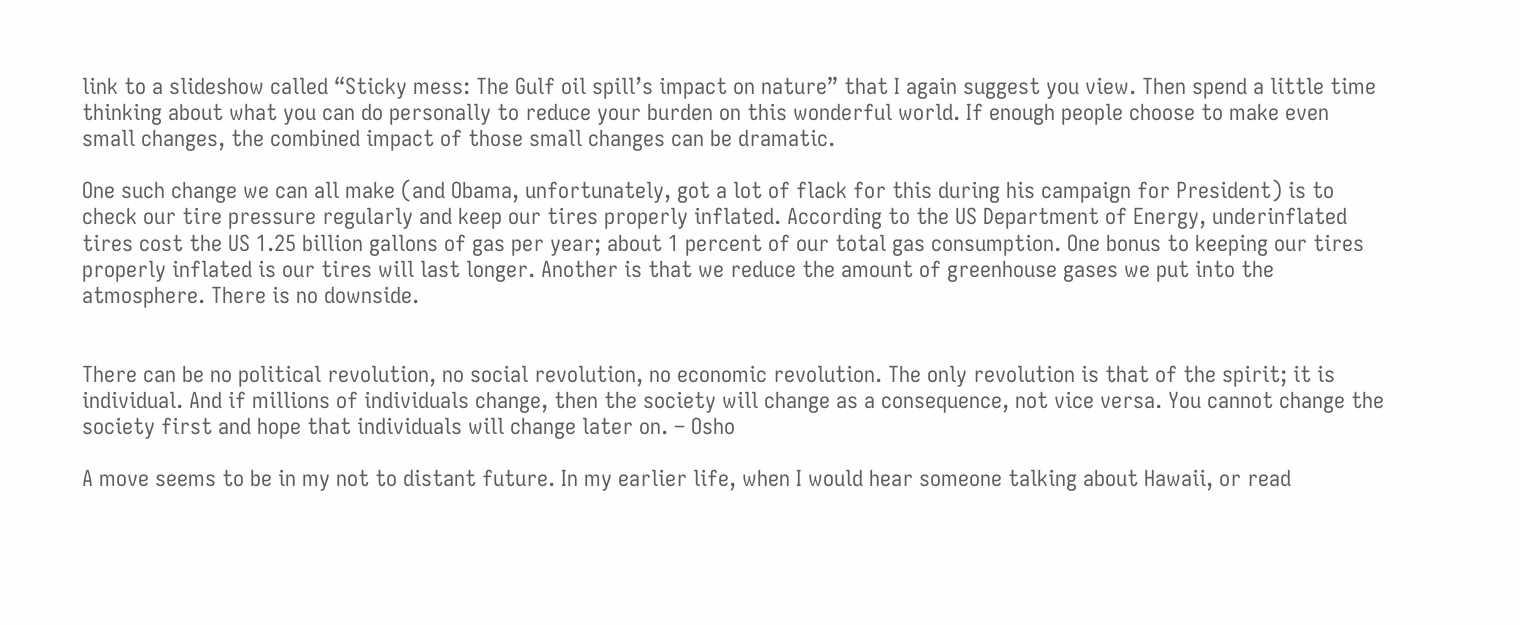link to a slideshow called “Sticky mess: The Gulf oil spill’s impact on nature” that I again suggest you view. Then spend a little time thinking about what you can do personally to reduce your burden on this wonderful world. If enough people choose to make even small changes, the combined impact of those small changes can be dramatic.

One such change we can all make (and Obama, unfortunately, got a lot of flack for this during his campaign for President) is to check our tire pressure regularly and keep our tires properly inflated. According to the US Department of Energy, underinflated tires cost the US 1.25 billion gallons of gas per year; about 1 percent of our total gas consumption. One bonus to keeping our tires properly inflated is our tires will last longer. Another is that we reduce the amount of greenhouse gases we put into the atmosphere. There is no downside.


There can be no political revolution, no social revolution, no economic revolution. The only revolution is that of the spirit; it is individual. And if millions of individuals change, then the society will change as a consequence, not vice versa. You cannot change the society first and hope that individuals will change later on. – Osho

A move seems to be in my not to distant future. In my earlier life, when I would hear someone talking about Hawaii, or read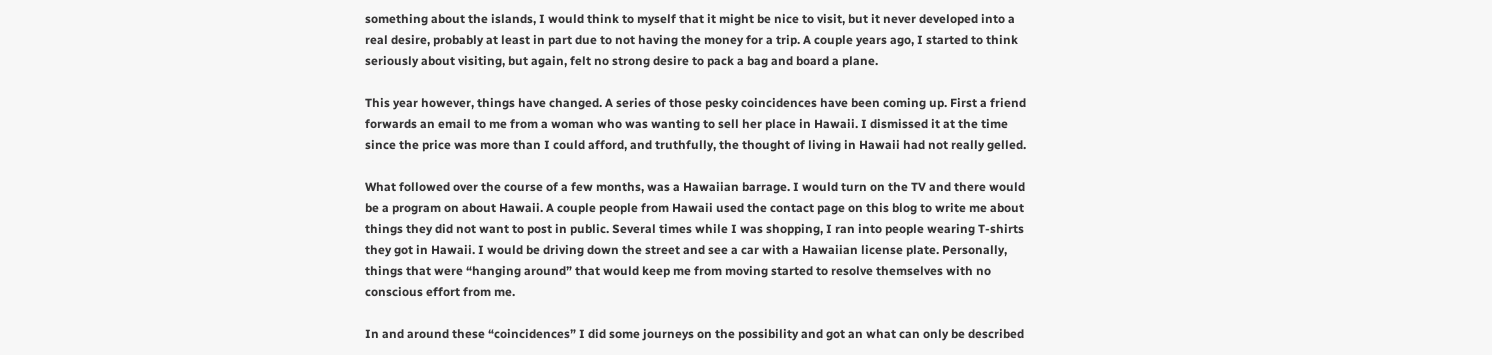something about the islands, I would think to myself that it might be nice to visit, but it never developed into a real desire, probably at least in part due to not having the money for a trip. A couple years ago, I started to think seriously about visiting, but again, felt no strong desire to pack a bag and board a plane.

This year however, things have changed. A series of those pesky coincidences have been coming up. First a friend forwards an email to me from a woman who was wanting to sell her place in Hawaii. I dismissed it at the time since the price was more than I could afford, and truthfully, the thought of living in Hawaii had not really gelled.

What followed over the course of a few months, was a Hawaiian barrage. I would turn on the TV and there would be a program on about Hawaii. A couple people from Hawaii used the contact page on this blog to write me about things they did not want to post in public. Several times while I was shopping, I ran into people wearing T-shirts they got in Hawaii. I would be driving down the street and see a car with a Hawaiian license plate. Personally, things that were “hanging around” that would keep me from moving started to resolve themselves with no conscious effort from me.

In and around these “coincidences” I did some journeys on the possibility and got an what can only be described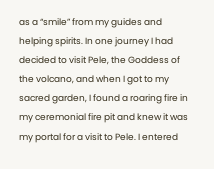as a “smile” from my guides and helping spirits. In one journey I had decided to visit Pele, the Goddess of the volcano, and when I got to my sacred garden, I found a roaring fire in my ceremonial fire pit and knew it was my portal for a visit to Pele. I entered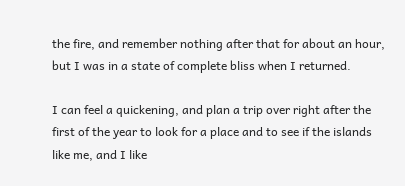the fire, and remember nothing after that for about an hour, but I was in a state of complete bliss when I returned.

I can feel a quickening, and plan a trip over right after the first of the year to look for a place and to see if the islands like me, and I like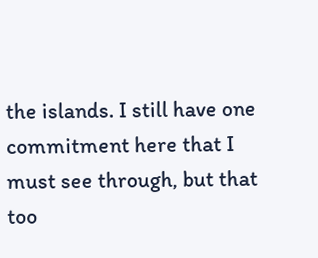the islands. I still have one commitment here that I must see through, but that too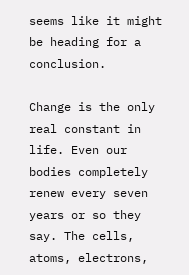seems like it might be heading for a conclusion.

Change is the only real constant in life. Even our bodies completely renew every seven years or so they say. The cells, atoms, electrons,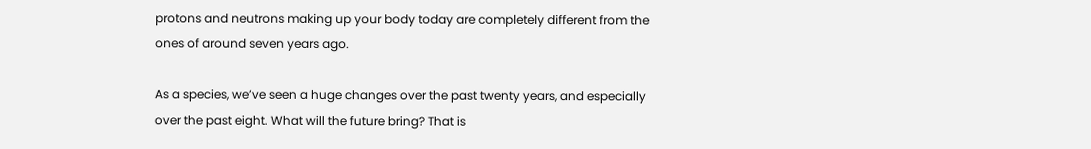protons and neutrons making up your body today are completely different from the ones of around seven years ago.

As a species, we’ve seen a huge changes over the past twenty years, and especially over the past eight. What will the future bring? That is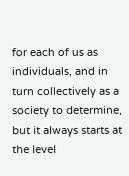for each of us as individuals, and in turn collectively as a society to determine, but it always starts at the level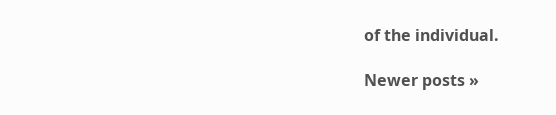of the individual.

Newer posts »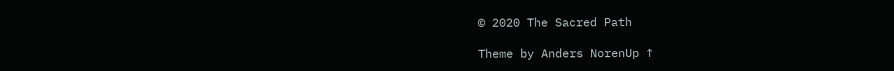© 2020 The Sacred Path

Theme by Anders NorenUp ↑